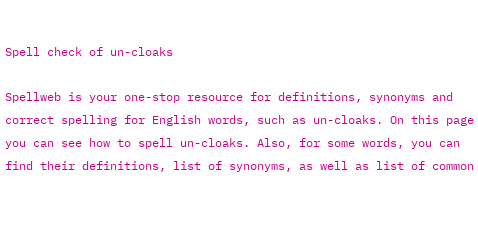Spell check of un-cloaks

Spellweb is your one-stop resource for definitions, synonyms and correct spelling for English words, such as un-cloaks. On this page you can see how to spell un-cloaks. Also, for some words, you can find their definitions, list of synonyms, as well as list of common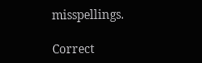misspellings.

Correct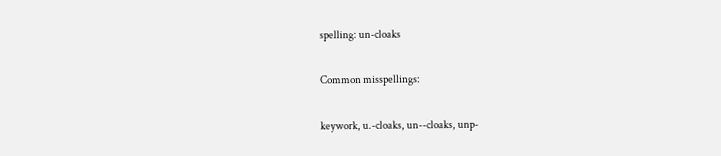spelling: un-cloaks

Common misspellings:

keywork, u.-cloaks, un--cloaks, unp-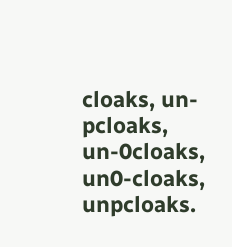cloaks, un-pcloaks, un-0cloaks, un0-cloaks, unpcloaks.